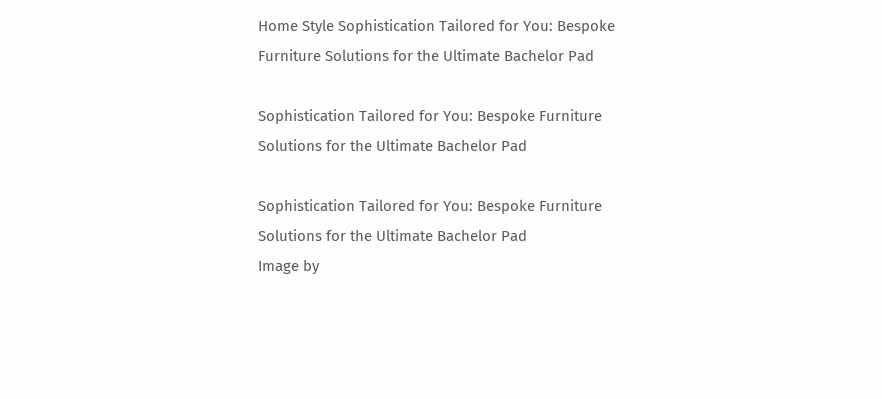Home Style Sophistication Tailored for You: Bespoke Furniture Solutions for the Ultimate Bachelor Pad

Sophistication Tailored for You: Bespoke Furniture Solutions for the Ultimate Bachelor Pad

Sophistication Tailored for You: Bespoke Furniture Solutions for the Ultimate Bachelor Pad
Image by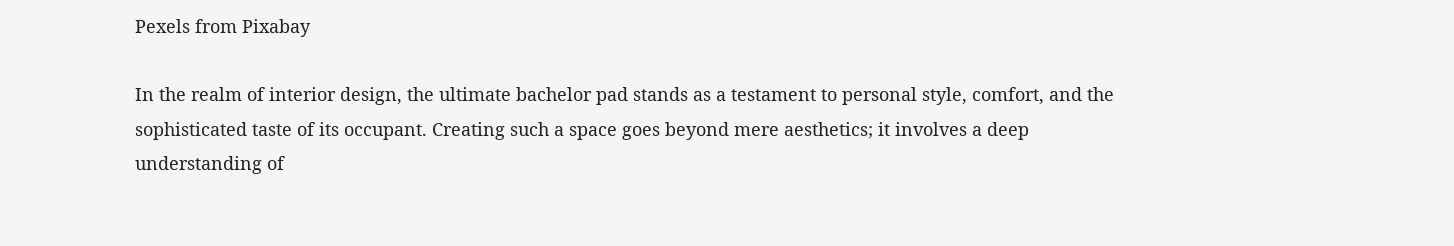Pexels from Pixabay

In the realm of interior design, the ultimate bachelor pad stands as a testament to personal style, comfort, and the sophisticated taste of its occupant. Creating such a space goes beyond mere aesthetics; it involves a deep understanding of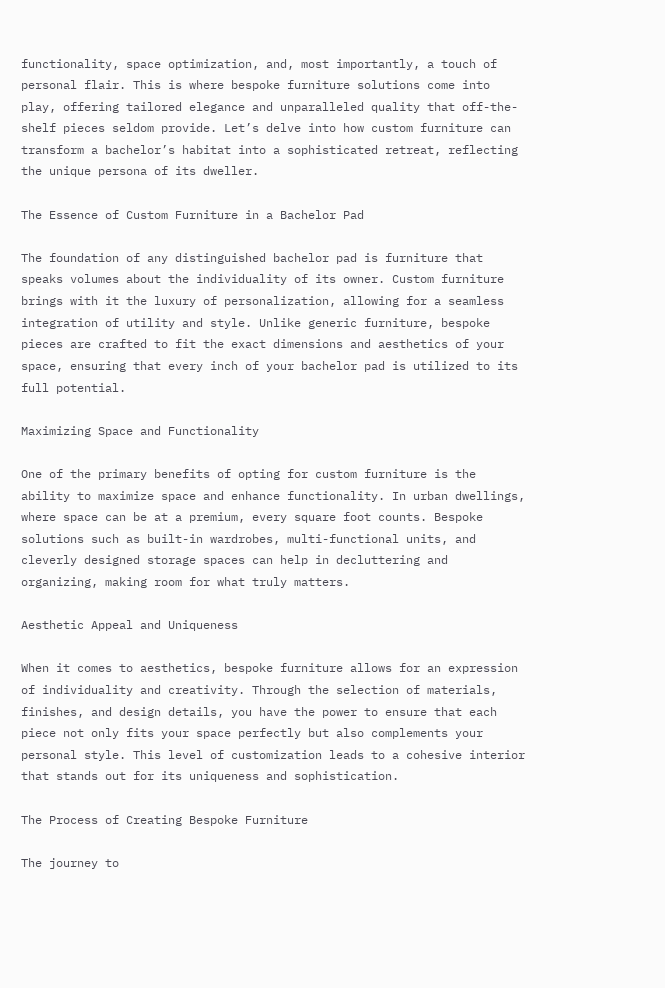functionality, space optimization, and, most importantly, a touch of personal flair. This is where bespoke furniture solutions come into play, offering tailored elegance and unparalleled quality that off-the-shelf pieces seldom provide. Let’s delve into how custom furniture can transform a bachelor’s habitat into a sophisticated retreat, reflecting the unique persona of its dweller.

The Essence of Custom Furniture in a Bachelor Pad

The foundation of any distinguished bachelor pad is furniture that speaks volumes about the individuality of its owner. Custom furniture brings with it the luxury of personalization, allowing for a seamless integration of utility and style. Unlike generic furniture, bespoke pieces are crafted to fit the exact dimensions and aesthetics of your space, ensuring that every inch of your bachelor pad is utilized to its full potential.

Maximizing Space and Functionality

One of the primary benefits of opting for custom furniture is the ability to maximize space and enhance functionality. In urban dwellings, where space can be at a premium, every square foot counts. Bespoke solutions such as built-in wardrobes, multi-functional units, and cleverly designed storage spaces can help in decluttering and organizing, making room for what truly matters.

Aesthetic Appeal and Uniqueness

When it comes to aesthetics, bespoke furniture allows for an expression of individuality and creativity. Through the selection of materials, finishes, and design details, you have the power to ensure that each piece not only fits your space perfectly but also complements your personal style. This level of customization leads to a cohesive interior that stands out for its uniqueness and sophistication.

The Process of Creating Bespoke Furniture

The journey to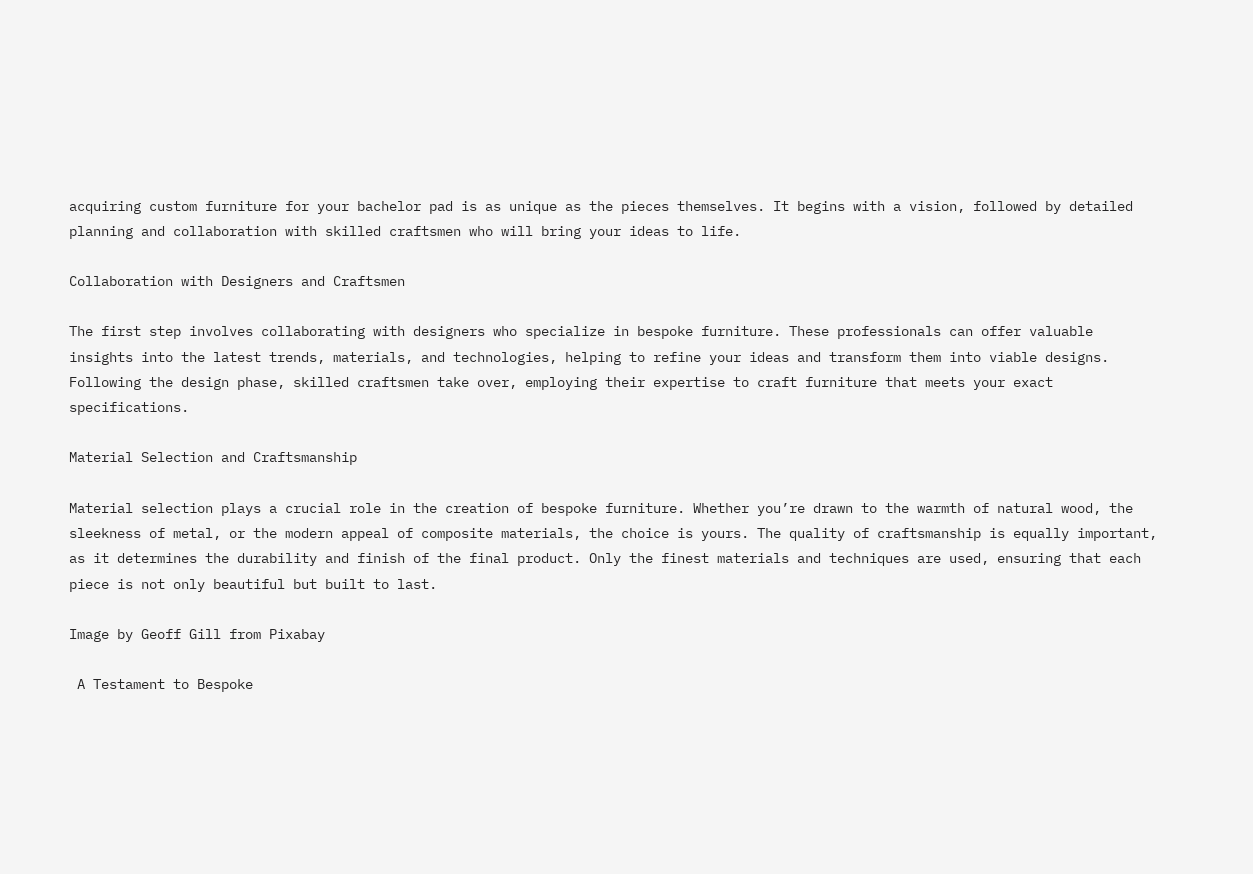acquiring custom furniture for your bachelor pad is as unique as the pieces themselves. It begins with a vision, followed by detailed planning and collaboration with skilled craftsmen who will bring your ideas to life.

Collaboration with Designers and Craftsmen

The first step involves collaborating with designers who specialize in bespoke furniture. These professionals can offer valuable insights into the latest trends, materials, and technologies, helping to refine your ideas and transform them into viable designs. Following the design phase, skilled craftsmen take over, employing their expertise to craft furniture that meets your exact specifications.

Material Selection and Craftsmanship

Material selection plays a crucial role in the creation of bespoke furniture. Whether you’re drawn to the warmth of natural wood, the sleekness of metal, or the modern appeal of composite materials, the choice is yours. The quality of craftsmanship is equally important, as it determines the durability and finish of the final product. Only the finest materials and techniques are used, ensuring that each piece is not only beautiful but built to last.

Image by Geoff Gill from Pixabay

 A Testament to Bespoke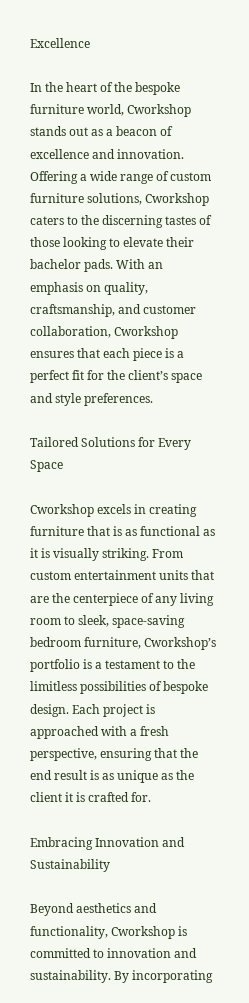Excellence

In the heart of the bespoke furniture world, Cworkshop stands out as a beacon of excellence and innovation. Offering a wide range of custom furniture solutions, Cworkshop caters to the discerning tastes of those looking to elevate their bachelor pads. With an emphasis on quality, craftsmanship, and customer collaboration, Cworkshop ensures that each piece is a perfect fit for the client’s space and style preferences.

Tailored Solutions for Every Space

Cworkshop excels in creating furniture that is as functional as it is visually striking. From custom entertainment units that are the centerpiece of any living room to sleek, space-saving bedroom furniture, Cworkshop’s portfolio is a testament to the limitless possibilities of bespoke design. Each project is approached with a fresh perspective, ensuring that the end result is as unique as the client it is crafted for.

Embracing Innovation and Sustainability

Beyond aesthetics and functionality, Cworkshop is committed to innovation and sustainability. By incorporating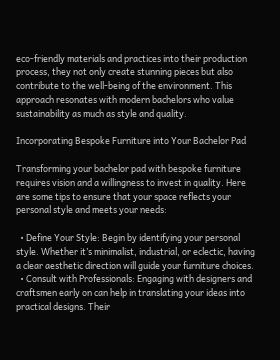eco-friendly materials and practices into their production process, they not only create stunning pieces but also contribute to the well-being of the environment. This approach resonates with modern bachelors who value sustainability as much as style and quality.

Incorporating Bespoke Furniture into Your Bachelor Pad

Transforming your bachelor pad with bespoke furniture requires vision and a willingness to invest in quality. Here are some tips to ensure that your space reflects your personal style and meets your needs:

  • Define Your Style: Begin by identifying your personal style. Whether it’s minimalist, industrial, or eclectic, having a clear aesthetic direction will guide your furniture choices.
  • Consult with Professionals: Engaging with designers and craftsmen early on can help in translating your ideas into practical designs. Their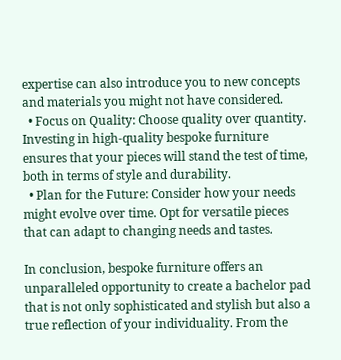expertise can also introduce you to new concepts and materials you might not have considered.
  • Focus on Quality: Choose quality over quantity. Investing in high-quality bespoke furniture ensures that your pieces will stand the test of time, both in terms of style and durability.
  • Plan for the Future: Consider how your needs might evolve over time. Opt for versatile pieces that can adapt to changing needs and tastes.

In conclusion, bespoke furniture offers an unparalleled opportunity to create a bachelor pad that is not only sophisticated and stylish but also a true reflection of your individuality. From the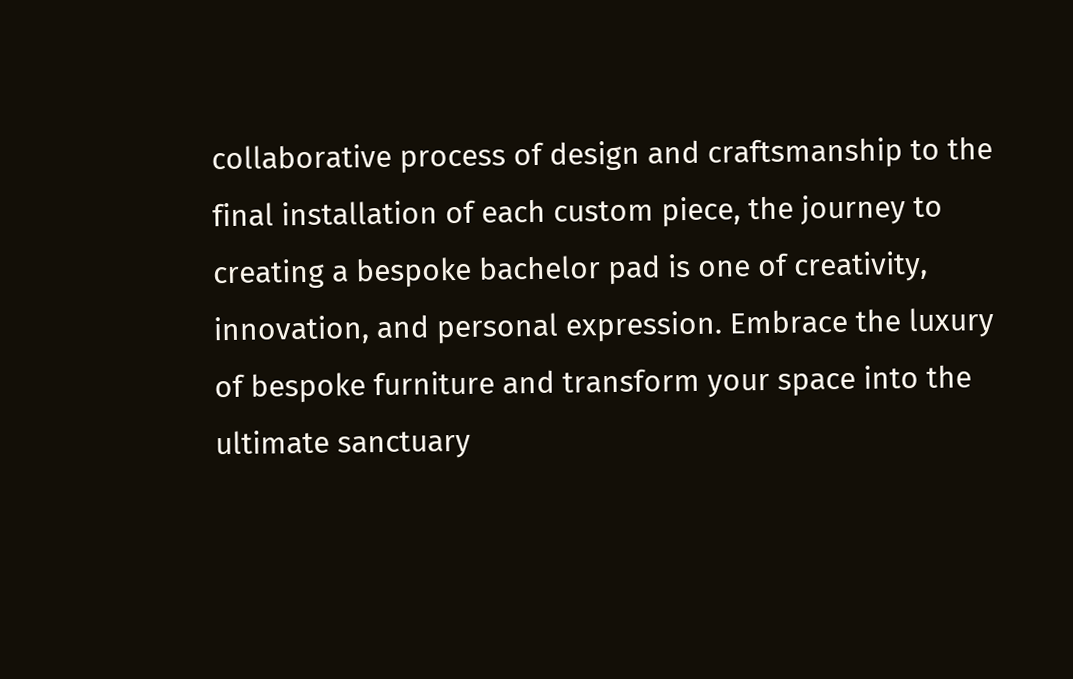collaborative process of design and craftsmanship to the final installation of each custom piece, the journey to creating a bespoke bachelor pad is one of creativity, innovation, and personal expression. Embrace the luxury of bespoke furniture and transform your space into the ultimate sanctuary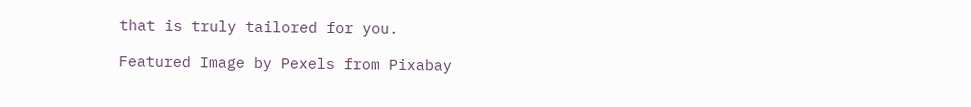that is truly tailored for you.

Featured Image by Pexels from Pixabay